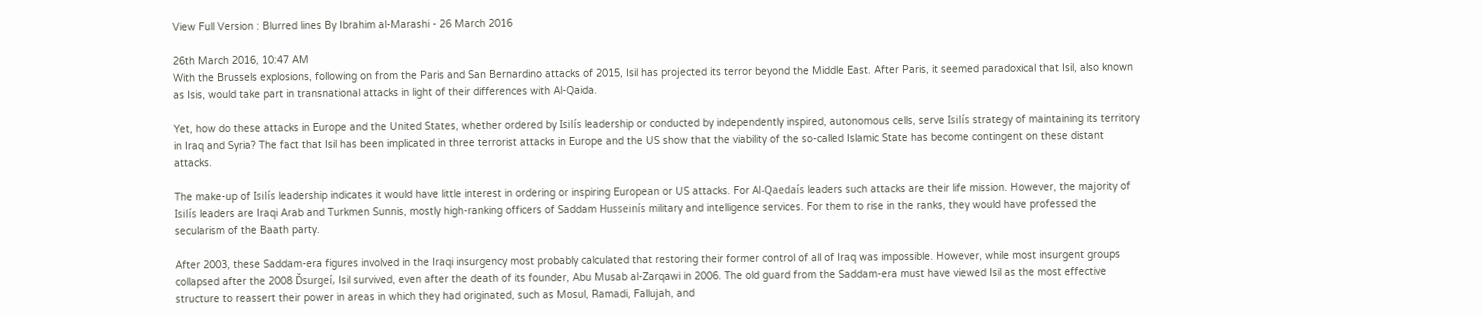View Full Version : Blurred lines By Ibrahim al-Marashi - 26 March 2016

26th March 2016, 10:47 AM
With the Brussels explosions, following on from the Paris and San Bernardino attacks of 2015, Isil has projected its terror beyond the Middle East. After Paris, it seemed paradoxical that Isil, also known as Isis, would take part in transnational attacks in light of their differences with Al-Qaida.

Yet, how do these attacks in Europe and the United States, whether ordered by Isilís leadership or conducted by independently inspired, autonomous cells, serve Isilís strategy of maintaining its territory in Iraq and Syria? The fact that Isil has been implicated in three terrorist attacks in Europe and the US show that the viability of the so-called Islamic State has become contingent on these distant attacks.

The make-up of Isilís leadership indicates it would have little interest in ordering or inspiring European or US attacks. For Al-Qaedaís leaders such attacks are their life mission. However, the majority of Isilís leaders are Iraqi Arab and Turkmen Sunnis, mostly high-ranking officers of Saddam Husseinís military and intelligence services. For them to rise in the ranks, they would have professed the secularism of the Baath party.

After 2003, these Saddam-era figures involved in the Iraqi insurgency most probably calculated that restoring their former control of all of Iraq was impossible. However, while most insurgent groups collapsed after the 2008 Ďsurgeí, Isil survived, even after the death of its founder, Abu Musab al-Zarqawi in 2006. The old guard from the Saddam-era must have viewed Isil as the most effective structure to reassert their power in areas in which they had originated, such as Mosul, Ramadi, Fallujah, and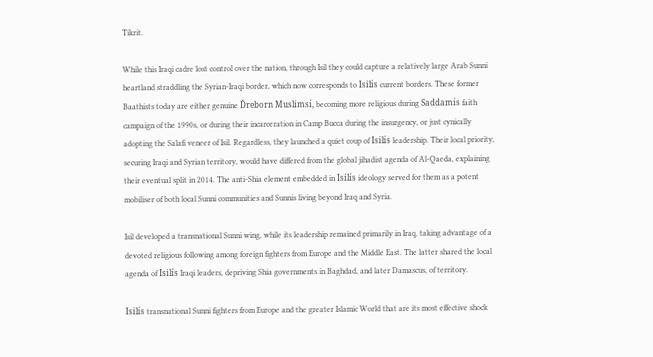Tikrit.

While this Iraqi cadre lost control over the nation, through Isil they could capture a relatively large Arab Sunni heartland straddling the Syrian-Iraqi border, which now corresponds to Isilís current borders. These former Baathists today are either genuine Ďreborn Muslimsí, becoming more religious during Saddamís faith campaign of the 1990s, or during their incarceration in Camp Bucca during the insurgency, or just cynically adopting the Salafi veneer of Isil. Regardless, they launched a quiet coup of Isilís leadership. Their local priority, securing Iraqi and Syrian territory, would have differed from the global jihadist agenda of Al-Qaeda, explaining their eventual split in 2014. The anti-Shia element embedded in Isilís ideology served for them as a potent mobiliser of both local Sunni communities and Sunnis living beyond Iraq and Syria.

Isil developed a transnational Sunni wing, while its leadership remained primarily in Iraq, taking advantage of a devoted religious following among foreign fighters from Europe and the Middle East. The latter shared the local agenda of Isilís Iraqi leaders, depriving Shia governments in Baghdad, and later Damascus, of territory.

Isilís transnational Sunni fighters from Europe and the greater Islamic World that are its most effective shock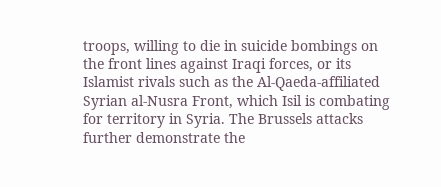troops, willing to die in suicide bombings on the front lines against Iraqi forces, or its Islamist rivals such as the Al-Qaeda-affiliated Syrian al-Nusra Front, which Isil is combating for territory in Syria. The Brussels attacks further demonstrate the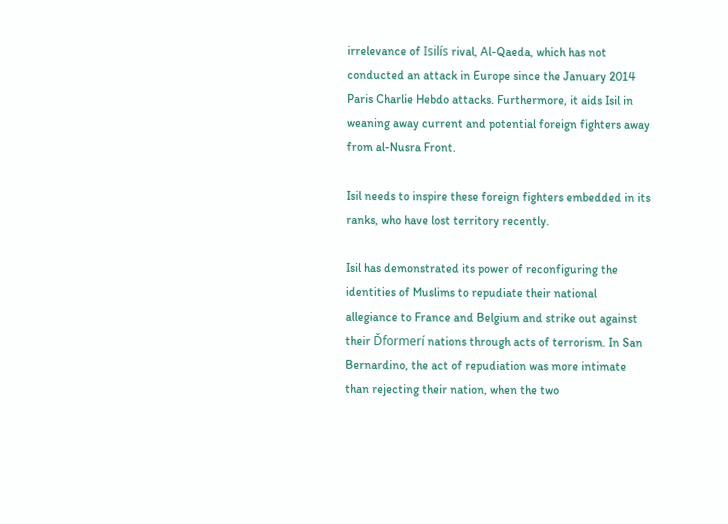irrelevance of Isilís rival, Al-Qaeda, which has not conducted an attack in Europe since the January 2014 Paris Charlie Hebdo attacks. Furthermore, it aids Isil in weaning away current and potential foreign fighters away from al-Nusra Front.

Isil needs to inspire these foreign fighters embedded in its ranks, who have lost territory recently.

Isil has demonstrated its power of reconfiguring the identities of Muslims to repudiate their national allegiance to France and Belgium and strike out against their Ďformerí nations through acts of terrorism. In San Bernardino, the act of repudiation was more intimate than rejecting their nation, when the two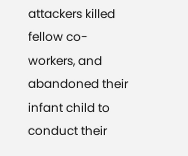attackers killed fellow co-workers, and abandoned their infant child to conduct their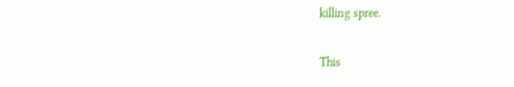killing spree.

This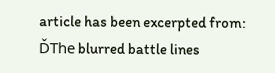article has been excerpted from: ĎThe blurred battle lines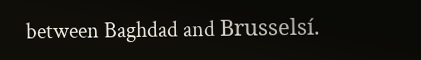between Baghdad and Brusselsí.